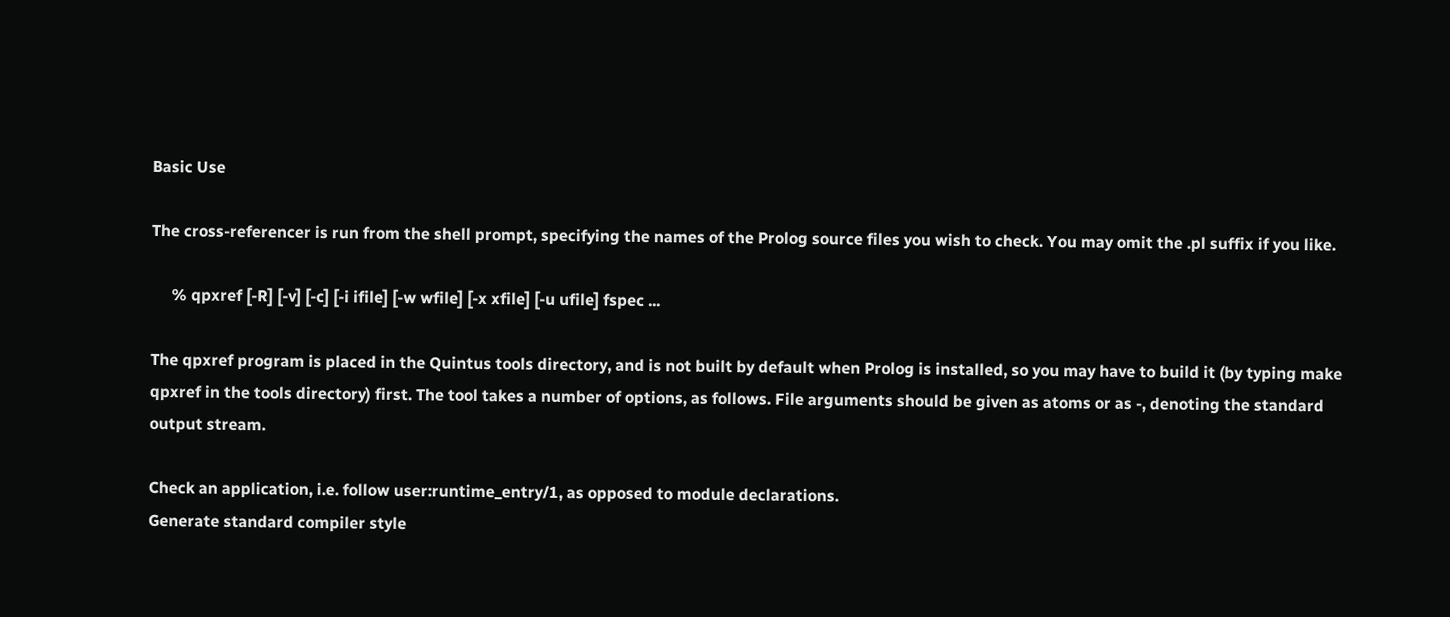Basic Use

The cross-referencer is run from the shell prompt, specifying the names of the Prolog source files you wish to check. You may omit the .pl suffix if you like.

     % qpxref [-R] [-v] [-c] [-i ifile] [-w wfile] [-x xfile] [-u ufile] fspec ...

The qpxref program is placed in the Quintus tools directory, and is not built by default when Prolog is installed, so you may have to build it (by typing make qpxref in the tools directory) first. The tool takes a number of options, as follows. File arguments should be given as atoms or as -, denoting the standard output stream.

Check an application, i.e. follow user:runtime_entry/1, as opposed to module declarations.
Generate standard compiler style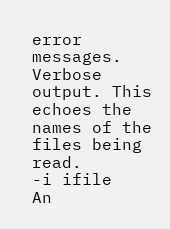error messages.
Verbose output. This echoes the names of the files being read.
-i ifile
An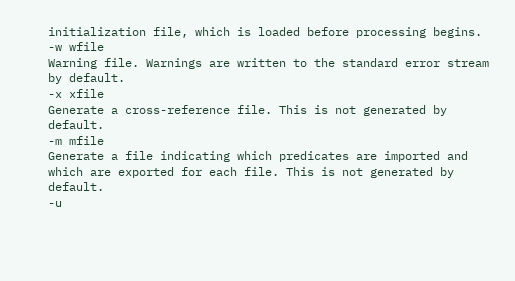initialization file, which is loaded before processing begins.
-w wfile
Warning file. Warnings are written to the standard error stream by default.
-x xfile
Generate a cross-reference file. This is not generated by default.
-m mfile
Generate a file indicating which predicates are imported and which are exported for each file. This is not generated by default.
-u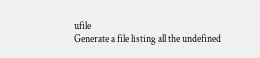ufile
Generate a file listing all the undefined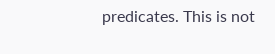predicates. This is not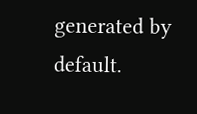generated by default.